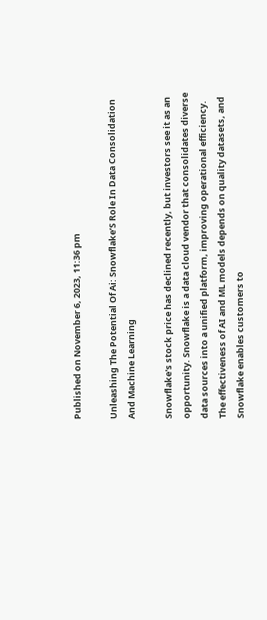Published on November 6, 2023, 11:36 pm

Unleashing The Potential Of Ai: Snowflake’S Role In Data Consolidation And Machine Learning

Snowflake's stock price has declined recently, but investors see it as an opportunity. Snowflake is a data cloud vendor that consolidates diverse data sources into a unified platform, improving operational efficiency. The effectiveness of AI and ML models depends on quality datasets, and Snowflake enables customers to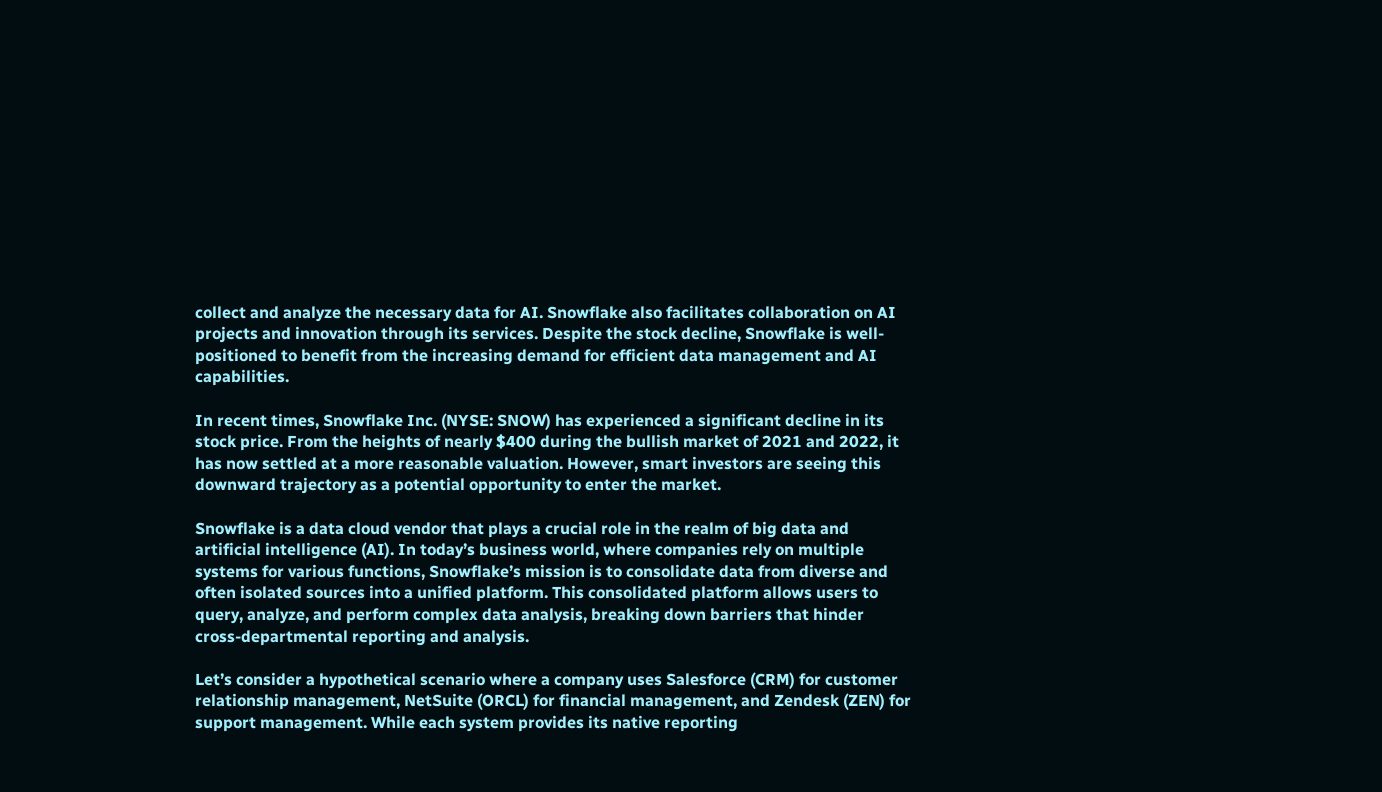collect and analyze the necessary data for AI. Snowflake also facilitates collaboration on AI projects and innovation through its services. Despite the stock decline, Snowflake is well-positioned to benefit from the increasing demand for efficient data management and AI capabilities.

In recent times, Snowflake Inc. (NYSE: SNOW) has experienced a significant decline in its stock price. From the heights of nearly $400 during the bullish market of 2021 and 2022, it has now settled at a more reasonable valuation. However, smart investors are seeing this downward trajectory as a potential opportunity to enter the market.

Snowflake is a data cloud vendor that plays a crucial role in the realm of big data and artificial intelligence (AI). In today’s business world, where companies rely on multiple systems for various functions, Snowflake’s mission is to consolidate data from diverse and often isolated sources into a unified platform. This consolidated platform allows users to query, analyze, and perform complex data analysis, breaking down barriers that hinder cross-departmental reporting and analysis.

Let’s consider a hypothetical scenario where a company uses Salesforce (CRM) for customer relationship management, NetSuite (ORCL) for financial management, and Zendesk (ZEN) for support management. While each system provides its native reporting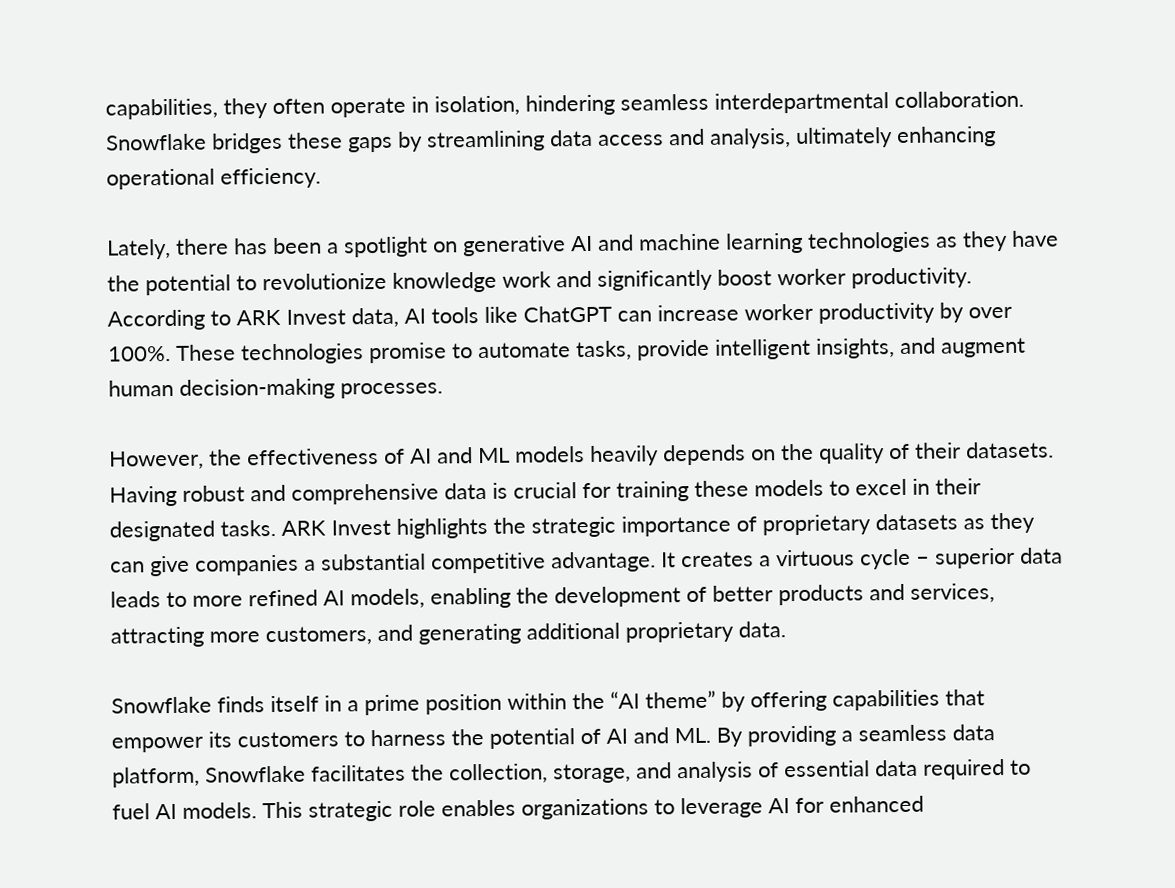capabilities, they often operate in isolation, hindering seamless interdepartmental collaboration. Snowflake bridges these gaps by streamlining data access and analysis, ultimately enhancing operational efficiency.

Lately, there has been a spotlight on generative AI and machine learning technologies as they have the potential to revolutionize knowledge work and significantly boost worker productivity. According to ARK Invest data, AI tools like ChatGPT can increase worker productivity by over 100%. These technologies promise to automate tasks, provide intelligent insights, and augment human decision-making processes.

However, the effectiveness of AI and ML models heavily depends on the quality of their datasets. Having robust and comprehensive data is crucial for training these models to excel in their designated tasks. ARK Invest highlights the strategic importance of proprietary datasets as they can give companies a substantial competitive advantage. It creates a virtuous cycle – superior data leads to more refined AI models, enabling the development of better products and services, attracting more customers, and generating additional proprietary data.

Snowflake finds itself in a prime position within the “AI theme” by offering capabilities that empower its customers to harness the potential of AI and ML. By providing a seamless data platform, Snowflake facilitates the collection, storage, and analysis of essential data required to fuel AI models. This strategic role enables organizations to leverage AI for enhanced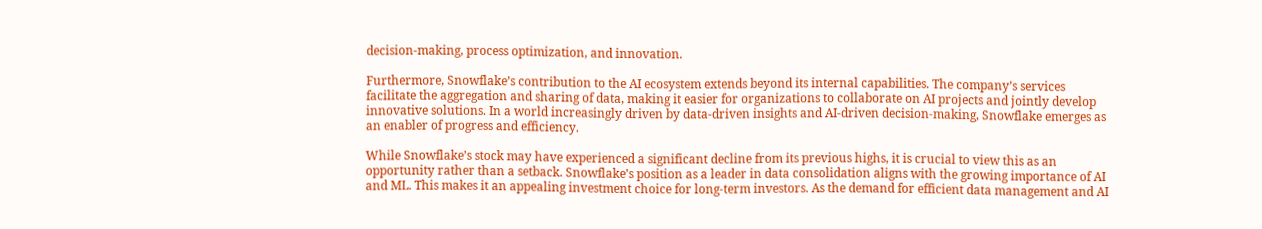decision-making, process optimization, and innovation.

Furthermore, Snowflake’s contribution to the AI ecosystem extends beyond its internal capabilities. The company’s services facilitate the aggregation and sharing of data, making it easier for organizations to collaborate on AI projects and jointly develop innovative solutions. In a world increasingly driven by data-driven insights and AI-driven decision-making, Snowflake emerges as an enabler of progress and efficiency.

While Snowflake’s stock may have experienced a significant decline from its previous highs, it is crucial to view this as an opportunity rather than a setback. Snowflake’s position as a leader in data consolidation aligns with the growing importance of AI and ML. This makes it an appealing investment choice for long-term investors. As the demand for efficient data management and AI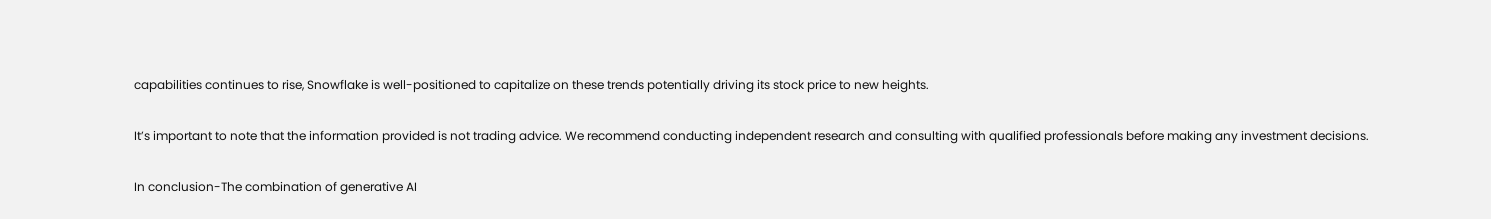capabilities continues to rise, Snowflake is well-positioned to capitalize on these trends potentially driving its stock price to new heights.

It’s important to note that the information provided is not trading advice. We recommend conducting independent research and consulting with qualified professionals before making any investment decisions.

In conclusion-The combination of generative AI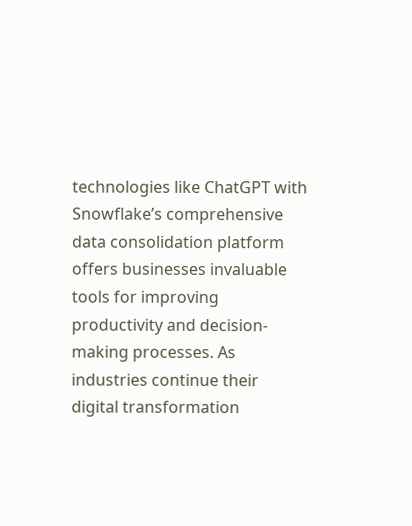technologies like ChatGPT with Snowflake’s comprehensive data consolidation platform offers businesses invaluable tools for improving productivity and decision-making processes. As industries continue their digital transformation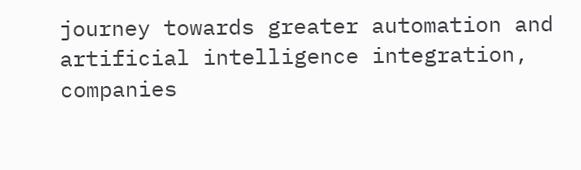journey towards greater automation and artificial intelligence integration, companies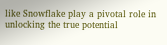like Snowflake play a pivotal role in unlocking the true potential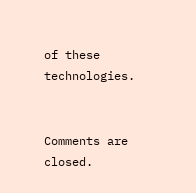of these technologies.


Comments are closed.